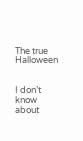The true Halloween


I don’t know about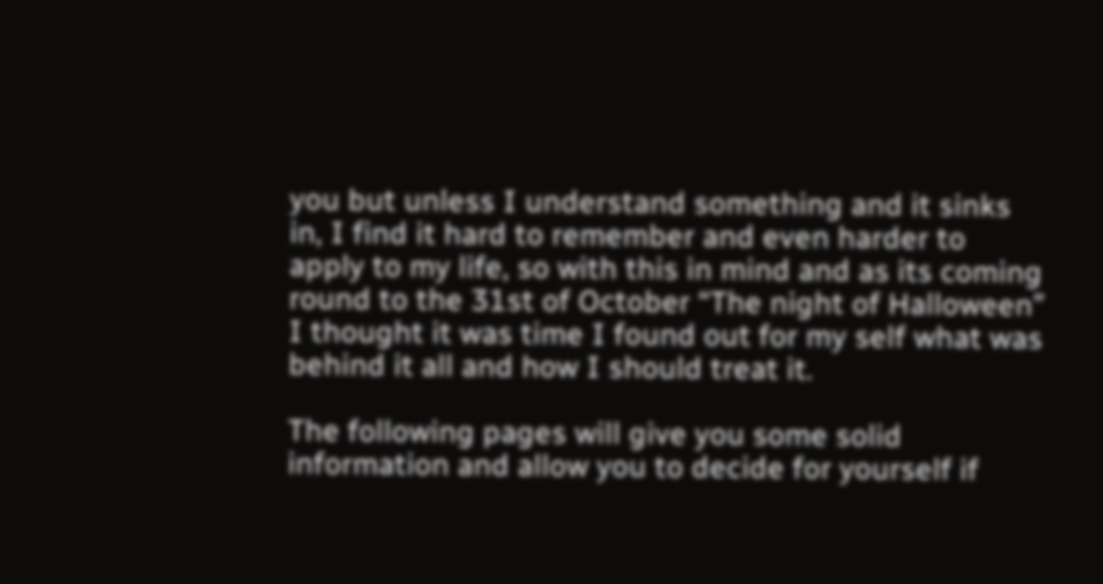you but unless I understand something and it sinks in, I find it hard to remember and even harder to apply to my life, so with this in mind and as its coming round to the 31st of October “The night of Halloween” I thought it was time I found out for my self what was behind it all and how I should treat it.

The following pages will give you some solid information and allow you to decide for yourself if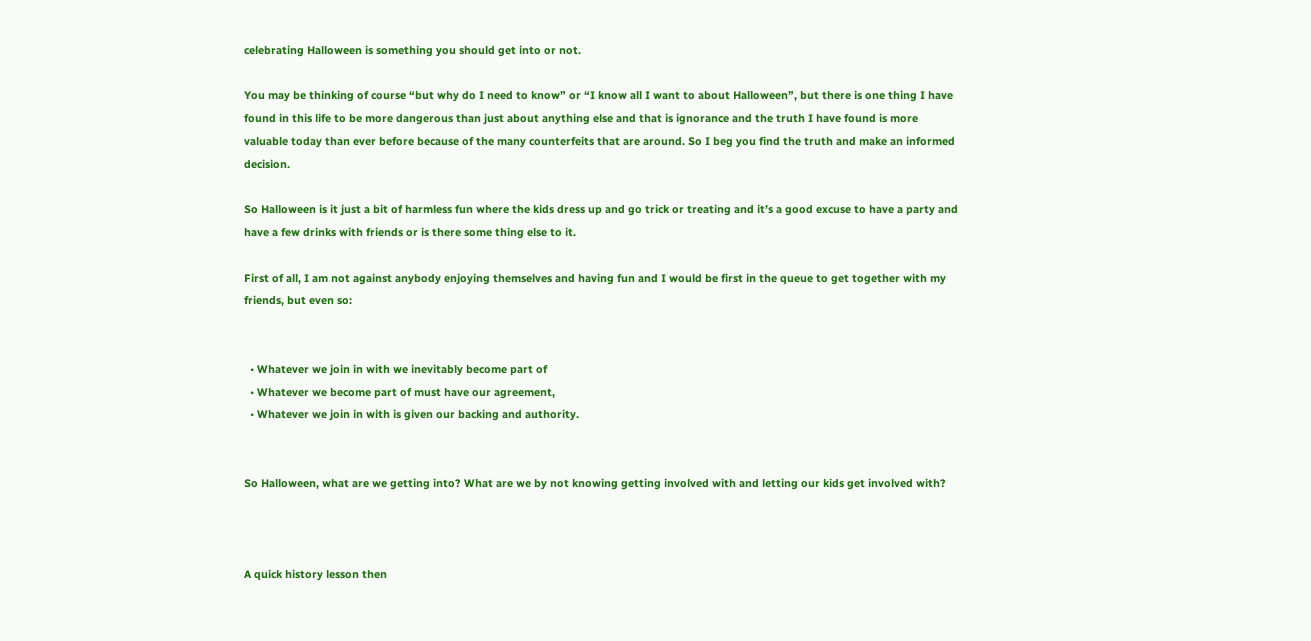celebrating Halloween is something you should get into or not.

You may be thinking of course “but why do I need to know” or “I know all I want to about Halloween”, but there is one thing I have found in this life to be more dangerous than just about anything else and that is ignorance and the truth I have found is more valuable today than ever before because of the many counterfeits that are around. So I beg you find the truth and make an informed decision.

So Halloween is it just a bit of harmless fun where the kids dress up and go trick or treating and it’s a good excuse to have a party and have a few drinks with friends or is there some thing else to it.

First of all, I am not against anybody enjoying themselves and having fun and I would be first in the queue to get together with my friends, but even so:


  • Whatever we join in with we inevitably become part of
  • Whatever we become part of must have our agreement,
  • Whatever we join in with is given our backing and authority.


So Halloween, what are we getting into? What are we by not knowing getting involved with and letting our kids get involved with?



A quick history lesson then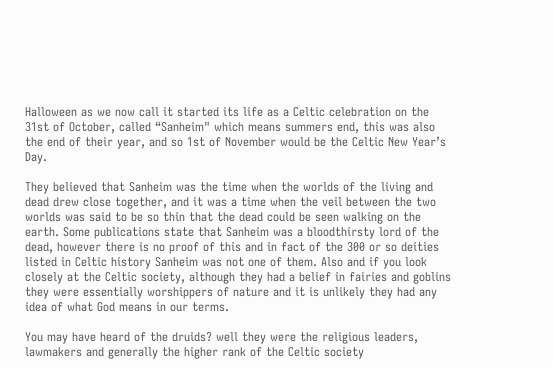Halloween as we now call it started its life as a Celtic celebration on the 31st of October, called “Sanheim" which means summers end, this was also the end of their year, and so 1st of November would be the Celtic New Year’s Day.

They believed that Sanheim was the time when the worlds of the living and dead drew close together, and it was a time when the veil between the two worlds was said to be so thin that the dead could be seen walking on the earth. Some publications state that Sanheim was a bloodthirsty lord of the dead, however there is no proof of this and in fact of the 300 or so deities listed in Celtic history Sanheim was not one of them. Also and if you look closely at the Celtic society, although they had a belief in fairies and goblins they were essentially worshippers of nature and it is unlikely they had any idea of what God means in our terms.

You may have heard of the druids? well they were the religious leaders, lawmakers and generally the higher rank of the Celtic society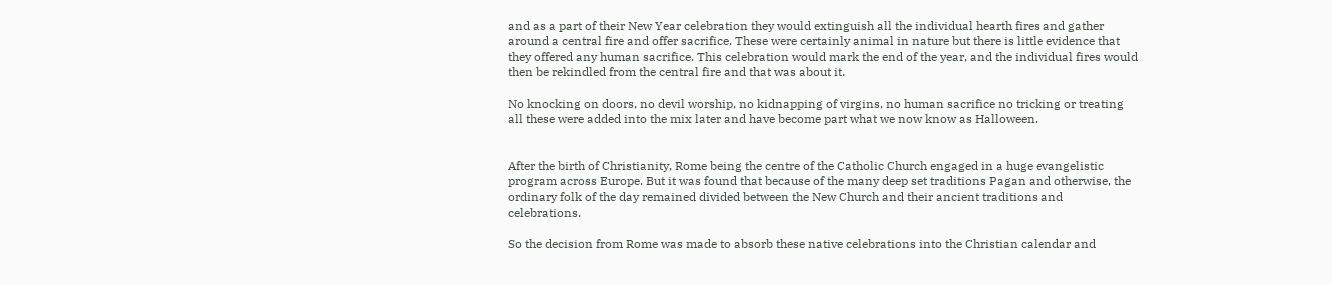and as a part of their New Year celebration they would extinguish all the individual hearth fires and gather around a central fire and offer sacrifice. These were certainly animal in nature but there is little evidence that they offered any human sacrifice. This celebration would mark the end of the year, and the individual fires would then be rekindled from the central fire and that was about it.

No knocking on doors, no devil worship, no kidnapping of virgins, no human sacrifice no tricking or treating all these were added into the mix later and have become part what we now know as Halloween.


After the birth of Christianity, Rome being the centre of the Catholic Church engaged in a huge evangelistic program across Europe. But it was found that because of the many deep set traditions Pagan and otherwise, the ordinary folk of the day remained divided between the New Church and their ancient traditions and celebrations.

So the decision from Rome was made to absorb these native celebrations into the Christian calendar and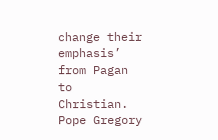change their emphasis’ from Pagan to Christian. Pope Gregory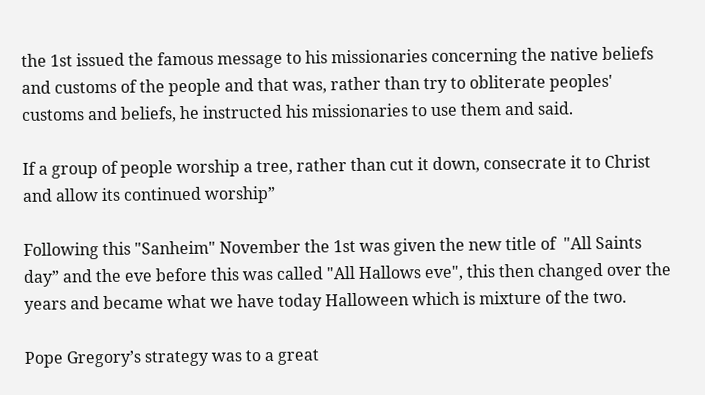the 1st issued the famous message to his missionaries concerning the native beliefs and customs of the people and that was, rather than try to obliterate peoples' customs and beliefs, he instructed his missionaries to use them and said.

If a group of people worship a tree, rather than cut it down, consecrate it to Christ and allow its continued worship”

Following this "Sanheim" November the 1st was given the new title of  "All Saints day” and the eve before this was called "All Hallows eve", this then changed over the years and became what we have today Halloween which is mixture of the two.

Pope Gregory’s strategy was to a great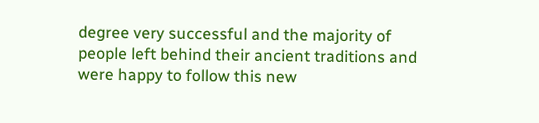degree very successful and the majority of people left behind their ancient traditions and were happy to follow this new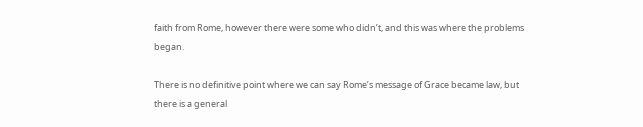faith from Rome, however there were some who didn’t, and this was where the problems began.

There is no definitive point where we can say Rome’s message of Grace became law, but there is a general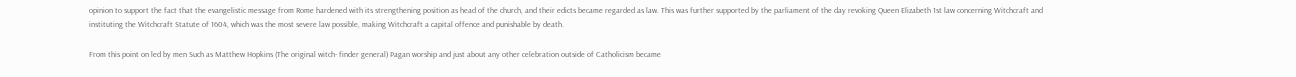opinion to support the fact that the evangelistic message from Rome hardened with its strengthening position as head of the church, and their edicts became regarded as law. This was further supported by the parliament of the day revoking Queen Elizabeth 1st law concerning Witchcraft and instituting the Witchcraft Statute of 1604, which was the most severe law possible, making Witchcraft a capital offence and punishable by death.

From this point on led by men Such as Matthew Hopkins (The original witch- finder general) Pagan worship and just about any other celebration outside of Catholicism became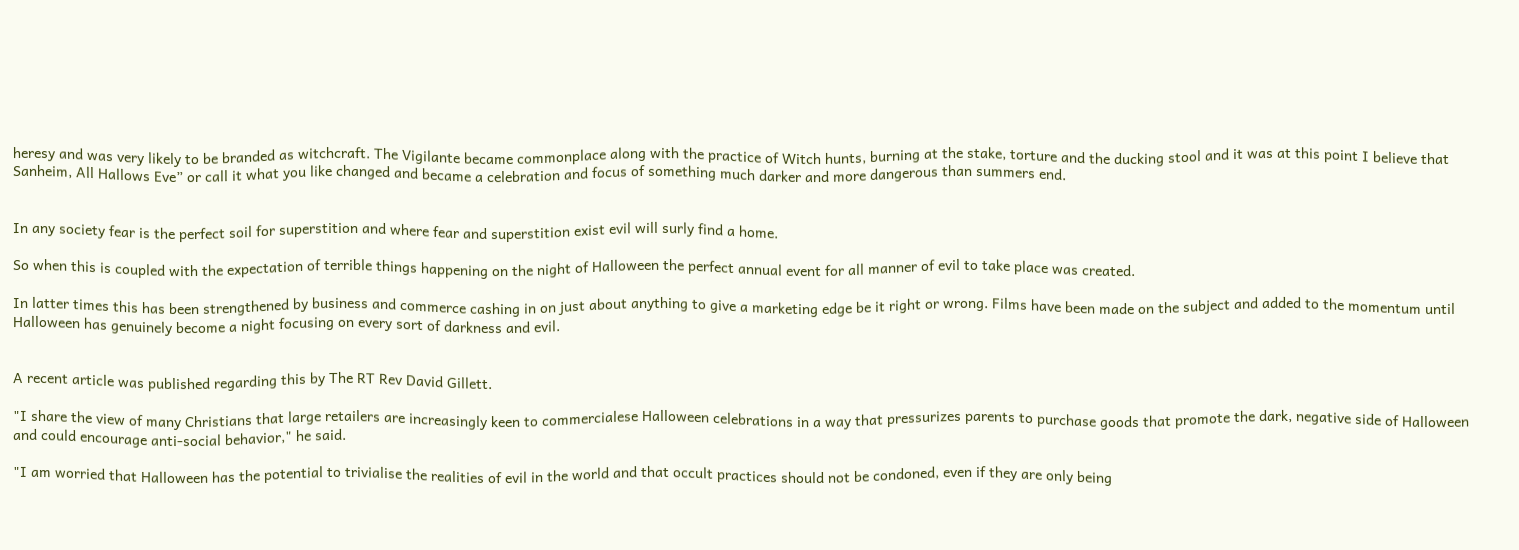heresy and was very likely to be branded as witchcraft. The Vigilante became commonplace along with the practice of Witch hunts, burning at the stake, torture and the ducking stool and it was at this point I believe that Sanheim, All Hallows Eve” or call it what you like changed and became a celebration and focus of something much darker and more dangerous than summers end.


In any society fear is the perfect soil for superstition and where fear and superstition exist evil will surly find a home.

So when this is coupled with the expectation of terrible things happening on the night of Halloween the perfect annual event for all manner of evil to take place was created.

In latter times this has been strengthened by business and commerce cashing in on just about anything to give a marketing edge be it right or wrong. Films have been made on the subject and added to the momentum until Halloween has genuinely become a night focusing on every sort of darkness and evil.


A recent article was published regarding this by The RT Rev David Gillett.

"I share the view of many Christians that large retailers are increasingly keen to commercialese Halloween celebrations in a way that pressurizes parents to purchase goods that promote the dark, negative side of Halloween and could encourage anti-social behavior," he said.

"I am worried that Halloween has the potential to trivialise the realities of evil in the world and that occult practices should not be condoned, even if they are only being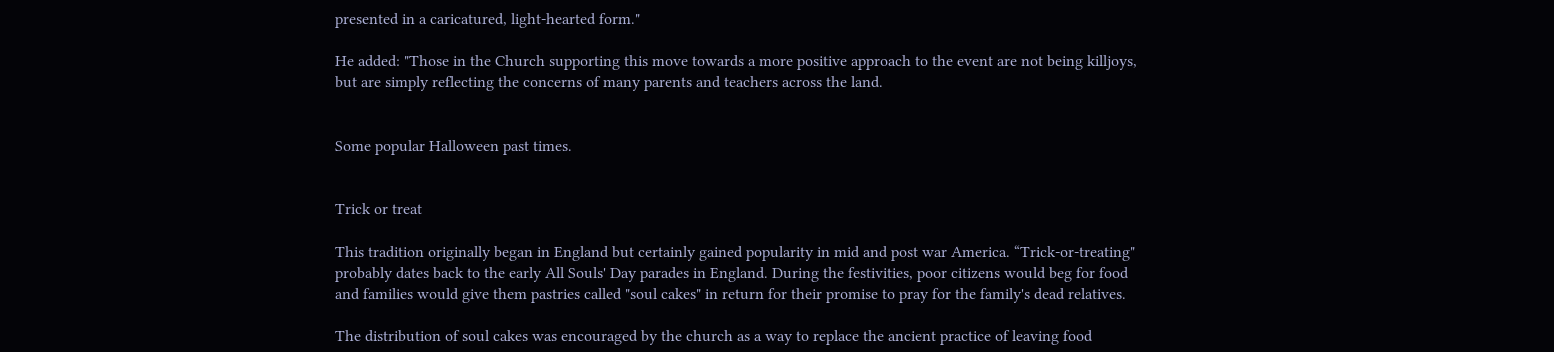presented in a caricatured, light-hearted form."

He added: "Those in the Church supporting this move towards a more positive approach to the event are not being killjoys, but are simply reflecting the concerns of many parents and teachers across the land.


Some popular Halloween past times.


Trick or treat

This tradition originally began in England but certainly gained popularity in mid and post war America. “Trick-or-treating" probably dates back to the early All Souls' Day parades in England. During the festivities, poor citizens would beg for food and families would give them pastries called "soul cakes" in return for their promise to pray for the family's dead relatives.

The distribution of soul cakes was encouraged by the church as a way to replace the ancient practice of leaving food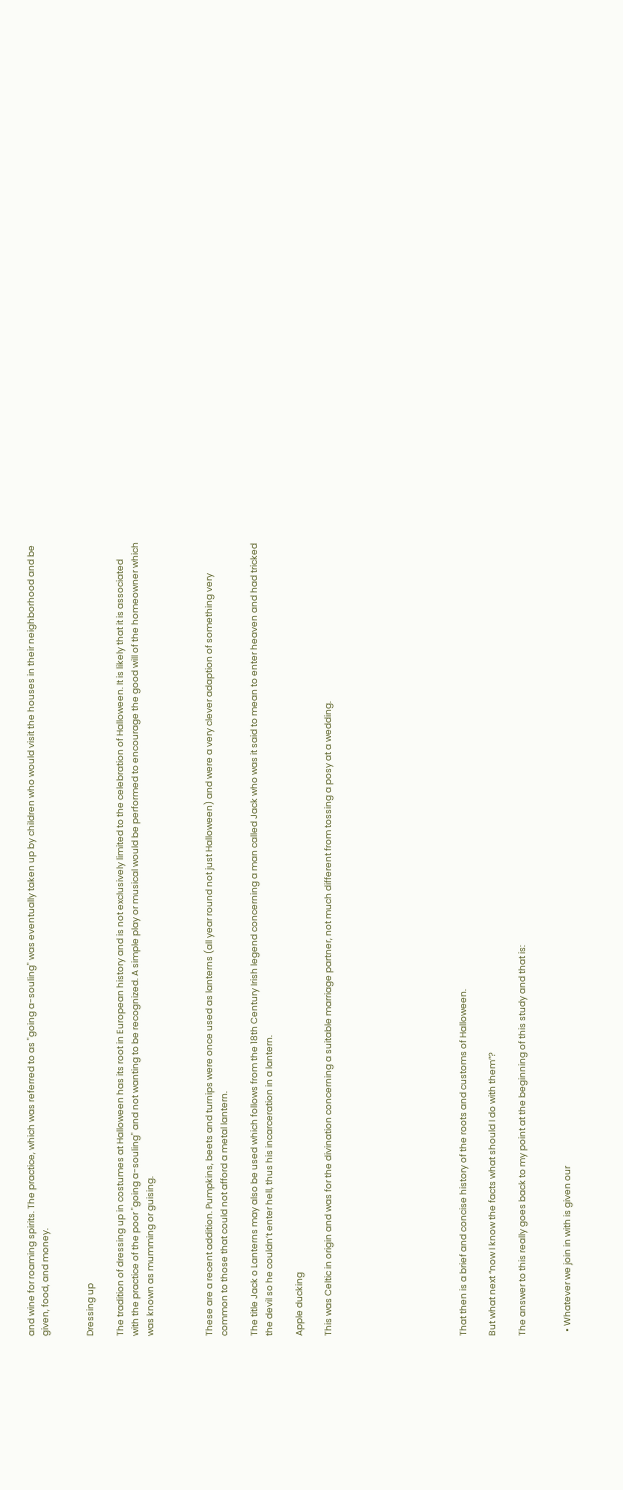and wine for roaming spirits. The practice, which was referred to as "going a-souling" was eventually taken up by children who would visit the houses in their neighborhood and be given, food, and money.


Dressing up

The tradition of dressing up in costumes at Halloween has its root in European history and is not exclusively limited to the celebration of Halloween. It is likely that it is associated with the practice of the poor "going a-souling" and not wanting to be recognized. A simple play or musical would be performed to encourage the good will of the homeowner which was known as mumming or guising.



These are a recent addition. Pumpkins, beets and turnips were once used as lanterns (all year round not just Halloween) and were a very clever adaption of something very common to those that could not afford a metal lantern.

The title Jack o Lanterns may also be used which follows from the 18th Century Irish legend concerning a man called Jack who was it said to mean to enter heaven and had tricked the devil so he couldn’t enter hell, thus his incarceration in a lantern.

Apple ducking

This was Celtic in origin and was for the divination concerning a suitable marriage partner, not much different from tossing a posy at a wedding.








That then is a brief and concise history of the roots and customs of Halloween.

But what next “now I know the facts what should I do with them”?

The answer to this really goes back to my point at the beginning of this study and that is:


  • Whatever we join in with is given our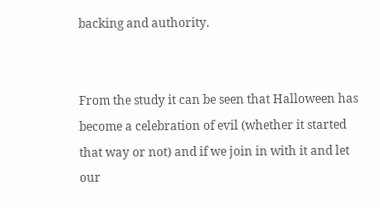backing and authority.


From the study it can be seen that Halloween has become a celebration of evil (whether it started that way or not) and if we join in with it and let our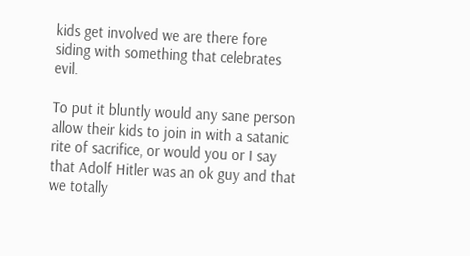kids get involved we are there fore siding with something that celebrates evil.

To put it bluntly would any sane person allow their kids to join in with a satanic rite of sacrifice, or would you or I say that Adolf Hitler was an ok guy and that we totally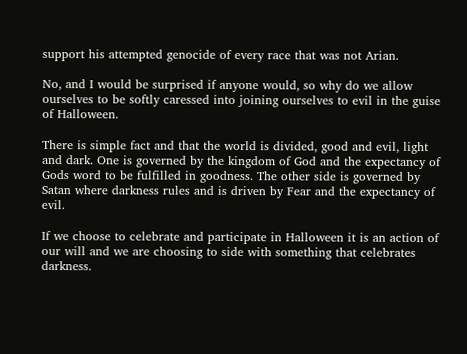support his attempted genocide of every race that was not Arian.

No, and I would be surprised if anyone would, so why do we allow ourselves to be softly caressed into joining ourselves to evil in the guise of Halloween.

There is simple fact and that the world is divided, good and evil, light and dark. One is governed by the kingdom of God and the expectancy of Gods word to be fulfilled in goodness. The other side is governed by Satan where darkness rules and is driven by Fear and the expectancy of evil.

If we choose to celebrate and participate in Halloween it is an action of our will and we are choosing to side with something that celebrates darkness.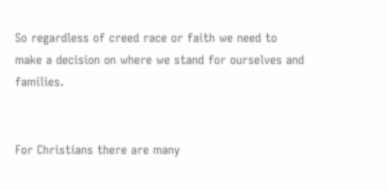So regardless of creed race or faith we need to make a decision on where we stand for ourselves and families.


For Christians there are many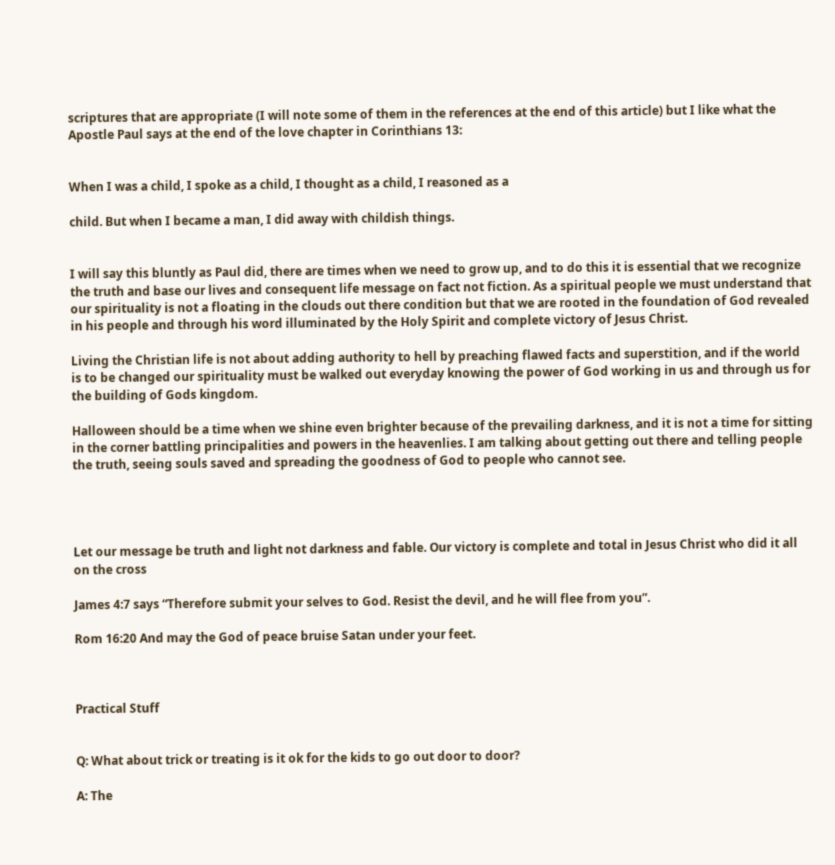scriptures that are appropriate (I will note some of them in the references at the end of this article) but I like what the Apostle Paul says at the end of the love chapter in Corinthians 13:


When I was a child, I spoke as a child, I thought as a child, I reasoned as a

child. But when I became a man, I did away with childish things.


I will say this bluntly as Paul did, there are times when we need to grow up, and to do this it is essential that we recognize the truth and base our lives and consequent life message on fact not fiction. As a spiritual people we must understand that our spirituality is not a floating in the clouds out there condition but that we are rooted in the foundation of God revealed in his people and through his word illuminated by the Holy Spirit and complete victory of Jesus Christ.

Living the Christian life is not about adding authority to hell by preaching flawed facts and superstition, and if the world is to be changed our spirituality must be walked out everyday knowing the power of God working in us and through us for the building of Gods kingdom.

Halloween should be a time when we shine even brighter because of the prevailing darkness, and it is not a time for sitting in the corner battling principalities and powers in the heavenlies. I am talking about getting out there and telling people the truth, seeing souls saved and spreading the goodness of God to people who cannot see.




Let our message be truth and light not darkness and fable. Our victory is complete and total in Jesus Christ who did it all on the cross

James 4:7 says “Therefore submit your selves to God. Resist the devil, and he will flee from you”.

Rom 16:20 And may the God of peace bruise Satan under your feet.



Practical Stuff


Q: What about trick or treating is it ok for the kids to go out door to door?

A: The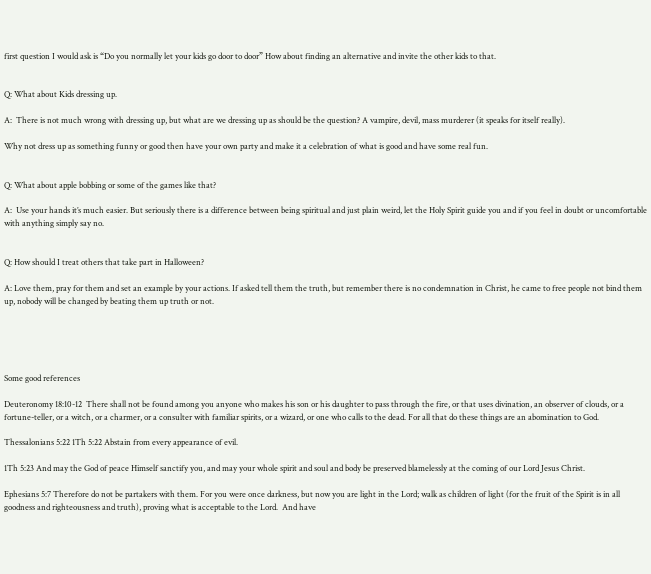first question I would ask is “Do you normally let your kids go door to door” How about finding an alternative and invite the other kids to that.


Q: What about Kids dressing up.

A:  There is not much wrong with dressing up, but what are we dressing up as should be the question? A vampire, devil, mass murderer (it speaks for itself really).

Why not dress up as something funny or good then have your own party and make it a celebration of what is good and have some real fun.


Q: What about apple bobbing or some of the games like that?

A:  Use your hands it’s much easier. But seriously there is a difference between being spiritual and just plain weird, let the Holy Spirit guide you and if you feel in doubt or uncomfortable with anything simply say no.


Q: How should I treat others that take part in Halloween?

A: Love them, pray for them and set an example by your actions. If asked tell them the truth, but remember there is no condemnation in Christ, he came to free people not bind them up, nobody will be changed by beating them up truth or not.





Some good references

Deuteronomy 18:10-12  There shall not be found among you anyone who makes his son or his daughter to pass through the fire, or that uses divination, an observer of clouds, or a fortune-teller, or a witch, or a charmer, or a consulter with familiar spirits, or a wizard, or one who calls to the dead. For all that do these things are an abomination to God.

Thessalonians 5:22 1Th 5:22 Abstain from every appearance of evil.

1Th 5:23 And may the God of peace Himself sanctify you, and may your whole spirit and soul and body be preserved blamelessly at the coming of our Lord Jesus Christ.

Ephesians 5:7 Therefore do not be partakers with them. For you were once darkness, but now you are light in the Lord; walk as children of light (for the fruit of the Spirit is in all goodness and righteousness and truth), proving what is acceptable to the Lord.  And have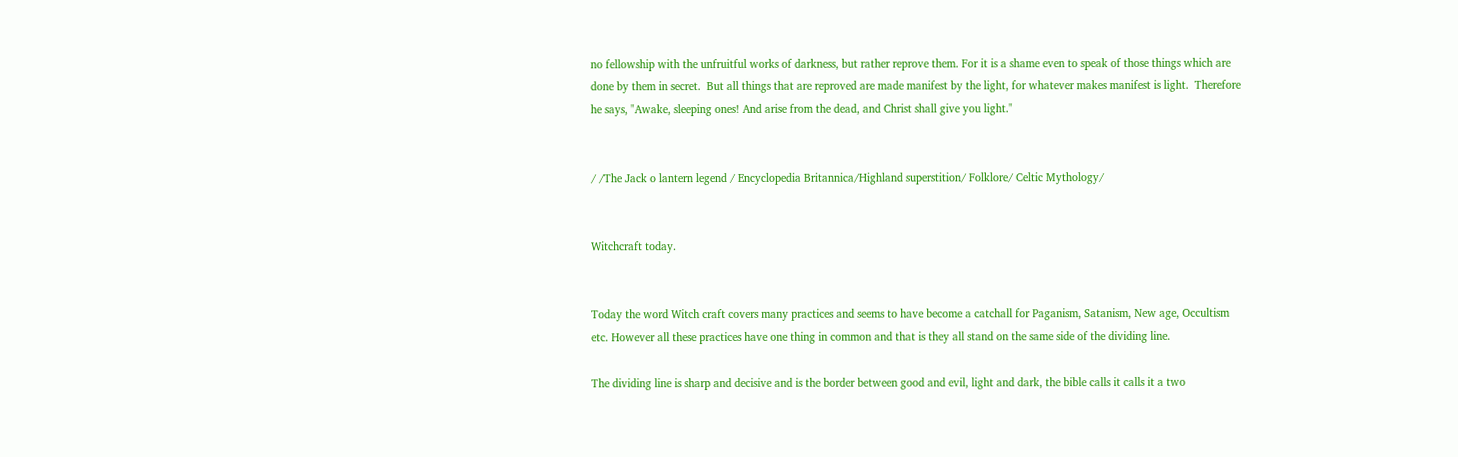no fellowship with the unfruitful works of darkness, but rather reprove them. For it is a shame even to speak of those things which are done by them in secret.  But all things that are reproved are made manifest by the light, for whatever makes manifest is light.  Therefore he says, "Awake, sleeping ones! And arise from the dead, and Christ shall give you light."


/ /The Jack o lantern legend / Encyclopedia Britannica/Highland superstition/ Folklore/ Celtic Mythology/


Witchcraft today.


Today the word Witch craft covers many practices and seems to have become a catchall for Paganism, Satanism, New age, Occultism etc. However all these practices have one thing in common and that is they all stand on the same side of the dividing line.

The dividing line is sharp and decisive and is the border between good and evil, light and dark, the bible calls it calls it a two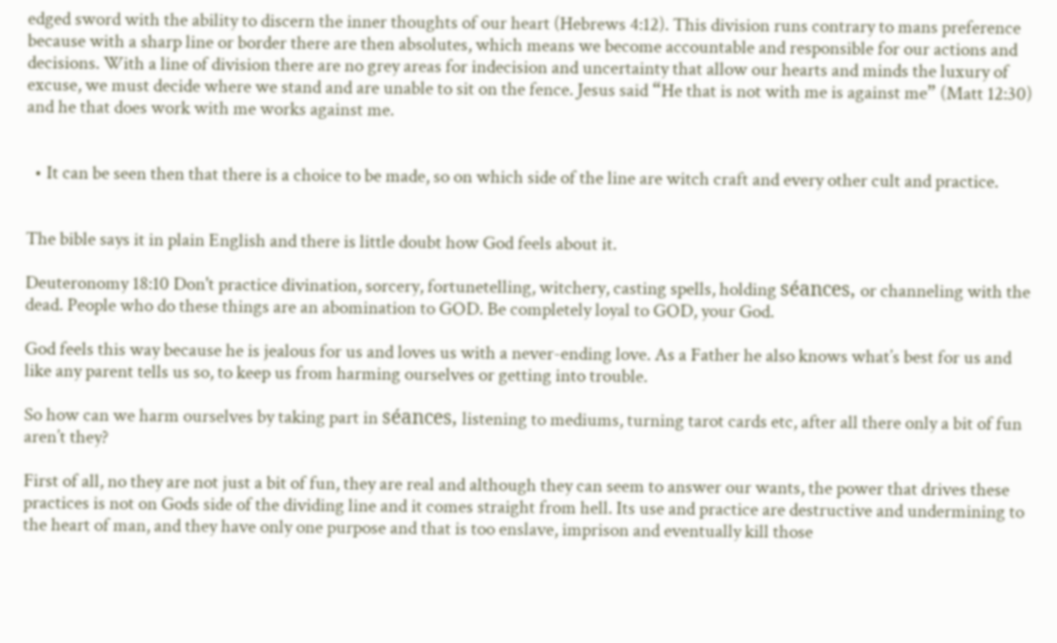edged sword with the ability to discern the inner thoughts of our heart (Hebrews 4:12). This division runs contrary to mans preference because with a sharp line or border there are then absolutes, which means we become accountable and responsible for our actions and decisions. With a line of division there are no grey areas for indecision and uncertainty that allow our hearts and minds the luxury of excuse, we must decide where we stand and are unable to sit on the fence. Jesus said “He that is not with me is against me” (Matt 12:30) and he that does work with me works against me.


  • It can be seen then that there is a choice to be made, so on which side of the line are witch craft and every other cult and practice.


The bible says it in plain English and there is little doubt how God feels about it.

Deuteronomy 18:10 Don't practice divination, sorcery, fortunetelling, witchery, casting spells, holding séances, or channeling with the dead. People who do these things are an abomination to GOD. Be completely loyal to GOD, your God.

God feels this way because he is jealous for us and loves us with a never-ending love. As a Father he also knows what’s best for us and like any parent tells us so, to keep us from harming ourselves or getting into trouble.

So how can we harm ourselves by taking part in séances, listening to mediums, turning tarot cards etc, after all there only a bit of fun aren’t they?

First of all, no they are not just a bit of fun, they are real and although they can seem to answer our wants, the power that drives these practices is not on Gods side of the dividing line and it comes straight from hell. Its use and practice are destructive and undermining to the heart of man, and they have only one purpose and that is too enslave, imprison and eventually kill those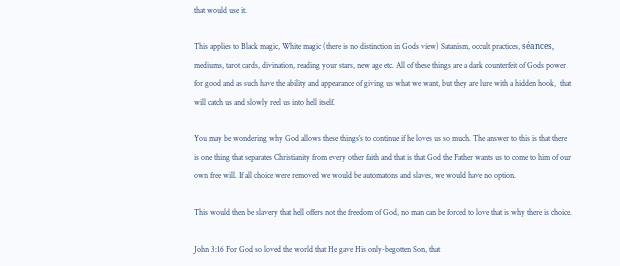that would use it.

This applies to Black magic, White magic (there is no distinction in Gods view) Satanism, occult practices, séances, mediums, tarot cards, divination, reading your stars, new age etc. All of these things are a dark counterfeit of Gods power for good and as such have the ability and appearance of giving us what we want, but they are lure with a hidden hook,  that will catch us and slowly reel us into hell itself.

You may be wondering why God allows these things’s to continue if he loves us so much. The answer to this is that there is one thing that separates Christianity from every other faith and that is that God the Father wants us to come to him of our own free will. If all choice were removed we would be automatons and slaves, we would have no option.

This would then be slavery that hell offers not the freedom of God, no man can be forced to love that is why there is choice.

John 3:16 For God so loved the world that He gave His only-begotten Son, that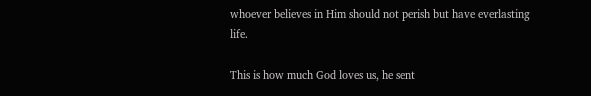whoever believes in Him should not perish but have everlasting life.

This is how much God loves us, he sent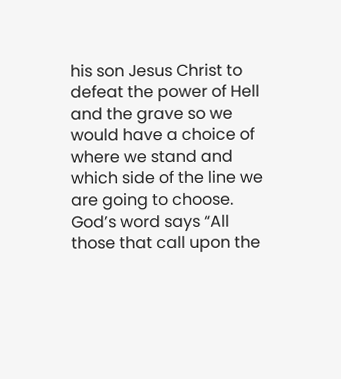his son Jesus Christ to defeat the power of Hell and the grave so we would have a choice of where we stand and which side of the line we are going to choose. God’s word says “All those that call upon the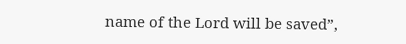name of the Lord will be saved”,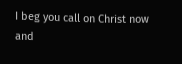I beg you call on Christ now and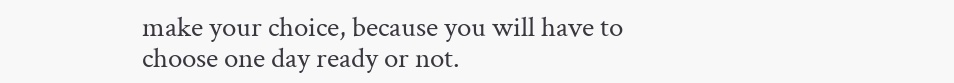make your choice, because you will have to choose one day ready or not.